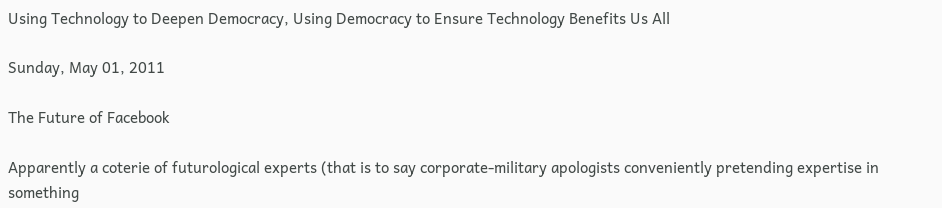Using Technology to Deepen Democracy, Using Democracy to Ensure Technology Benefits Us All

Sunday, May 01, 2011

The Future of Facebook

Apparently a coterie of futurological experts (that is to say corporate-military apologists conveniently pretending expertise in something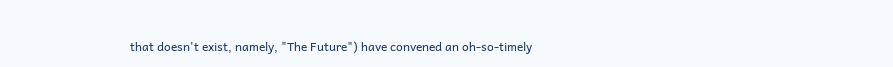that doesn't exist, namely, "The Future") have convened an oh-so-timely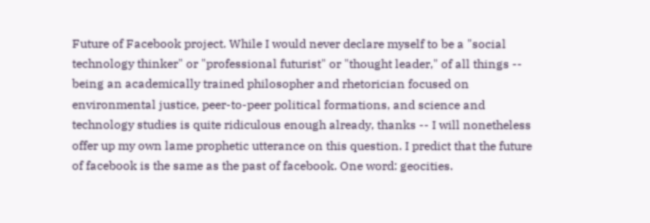Future of Facebook project. While I would never declare myself to be a "social technology thinker" or "professional futurist" or "thought leader," of all things -- being an academically trained philosopher and rhetorician focused on environmental justice, peer-to-peer political formations, and science and technology studies is quite ridiculous enough already, thanks -- I will nonetheless offer up my own lame prophetic utterance on this question. I predict that the future of facebook is the same as the past of facebook. One word: geocities.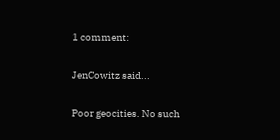1 comment:

JenCowitz said...

Poor geocities. No such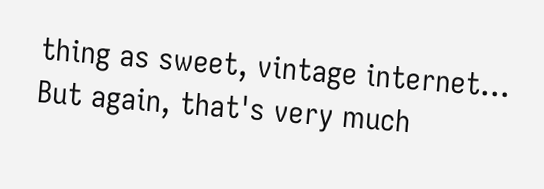thing as sweet, vintage internet... But again, that's very much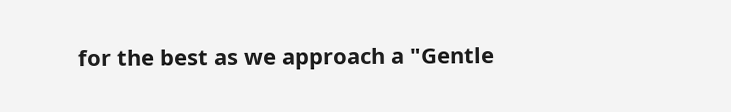for the best as we approach a "Gentle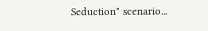Seduction" scenario...